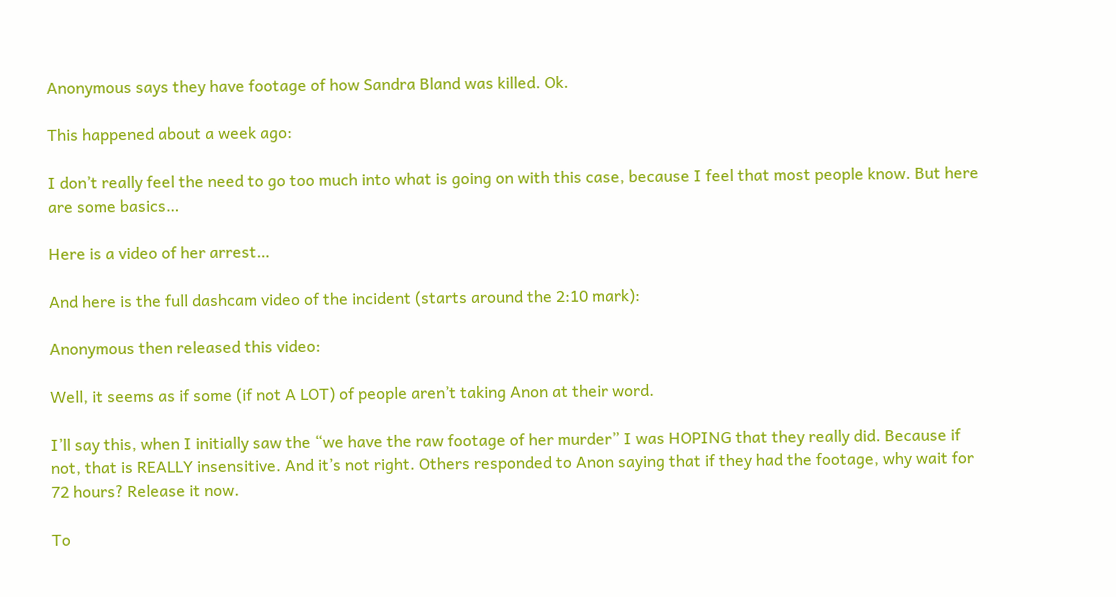Anonymous says they have footage of how Sandra Bland was killed. Ok.

This happened about a week ago:

I don’t really feel the need to go too much into what is going on with this case, because I feel that most people know. But here are some basics…

Here is a video of her arrest…

And here is the full dashcam video of the incident (starts around the 2:10 mark):

Anonymous then released this video:

Well, it seems as if some (if not A LOT) of people aren’t taking Anon at their word.

I’ll say this, when I initially saw the “we have the raw footage of her murder” I was HOPING that they really did. Because if not, that is REALLY insensitive. And it’s not right. Others responded to Anon saying that if they had the footage, why wait for 72 hours? Release it now.

To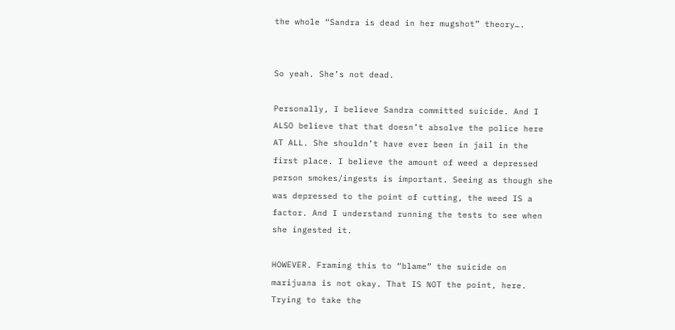the whole “Sandra is dead in her mugshot” theory….


So yeah. She’s not dead.

Personally, I believe Sandra committed suicide. And I ALSO believe that that doesn’t absolve the police here AT ALL. She shouldn’t have ever been in jail in the first place. I believe the amount of weed a depressed person smokes/ingests is important. Seeing as though she was depressed to the point of cutting, the weed IS a factor. And I understand running the tests to see when she ingested it.

HOWEVER. Framing this to “blame” the suicide on marijuana is not okay. That IS NOT the point, here. Trying to take the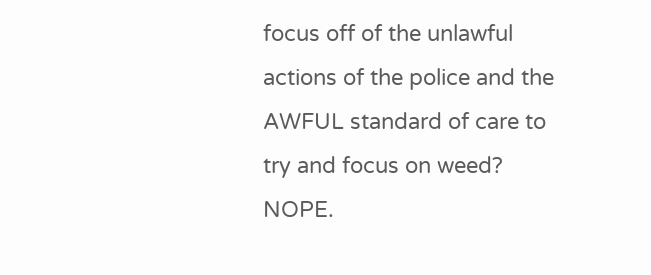focus off of the unlawful actions of the police and the AWFUL standard of care to try and focus on weed? NOPE.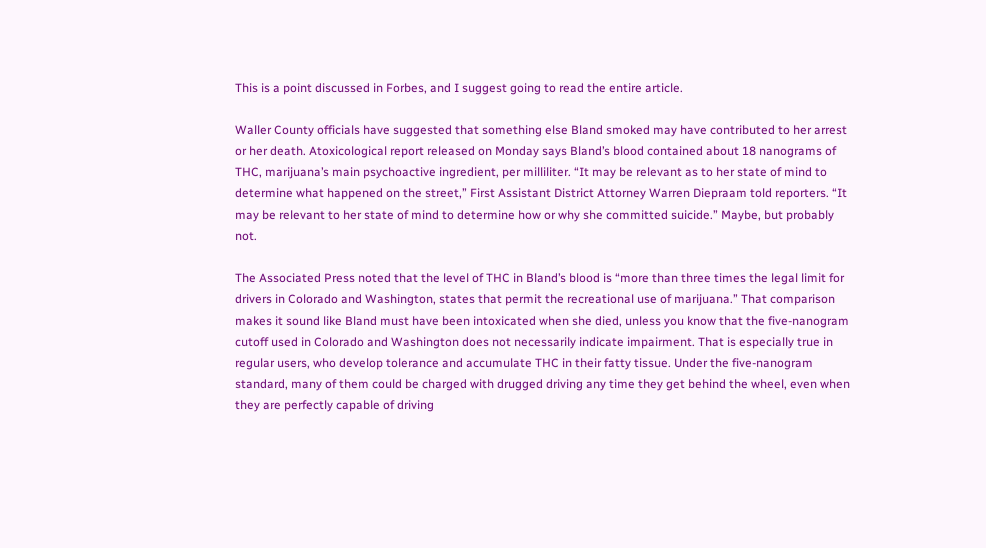This is a point discussed in Forbes, and I suggest going to read the entire article.

Waller County officials have suggested that something else Bland smoked may have contributed to her arrest or her death. Atoxicological report released on Monday says Bland’s blood contained about 18 nanograms of THC, marijuana’s main psychoactive ingredient, per milliliter. “It may be relevant as to her state of mind to determine what happened on the street,” First Assistant District Attorney Warren Diepraam told reporters. “It may be relevant to her state of mind to determine how or why she committed suicide.” Maybe, but probably not.

The Associated Press noted that the level of THC in Bland’s blood is “more than three times the legal limit for drivers in Colorado and Washington, states that permit the recreational use of marijuana.” That comparison makes it sound like Bland must have been intoxicated when she died, unless you know that the five-nanogram cutoff used in Colorado and Washington does not necessarily indicate impairment. That is especially true in regular users, who develop tolerance and accumulate THC in their fatty tissue. Under the five-nanogram standard, many of them could be charged with drugged driving any time they get behind the wheel, even when they are perfectly capable of driving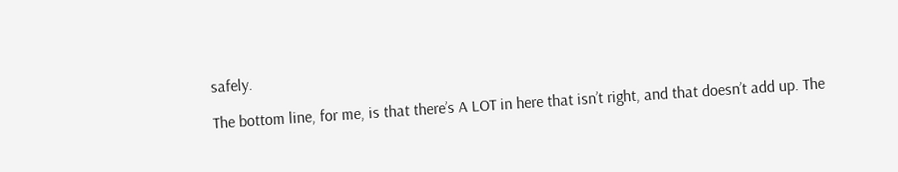safely.

The bottom line, for me, is that there’s A LOT in here that isn’t right, and that doesn’t add up. The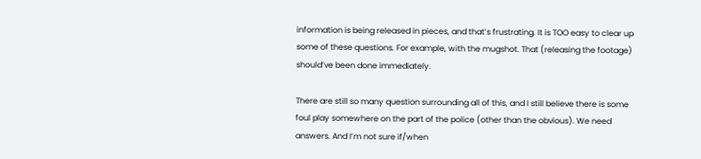information is being released in pieces, and that’s frustrating. It is TOO easy to clear up some of these questions. For example, with the mugshot. That (releasing the footage) should’ve been done immediately.

There are still so many question surrounding all of this, and I still believe there is some foul play somewhere on the part of the police (other than the obvious). We need answers. And I’m not sure if/when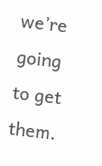we’re going to get them.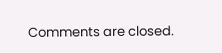Comments are closed.